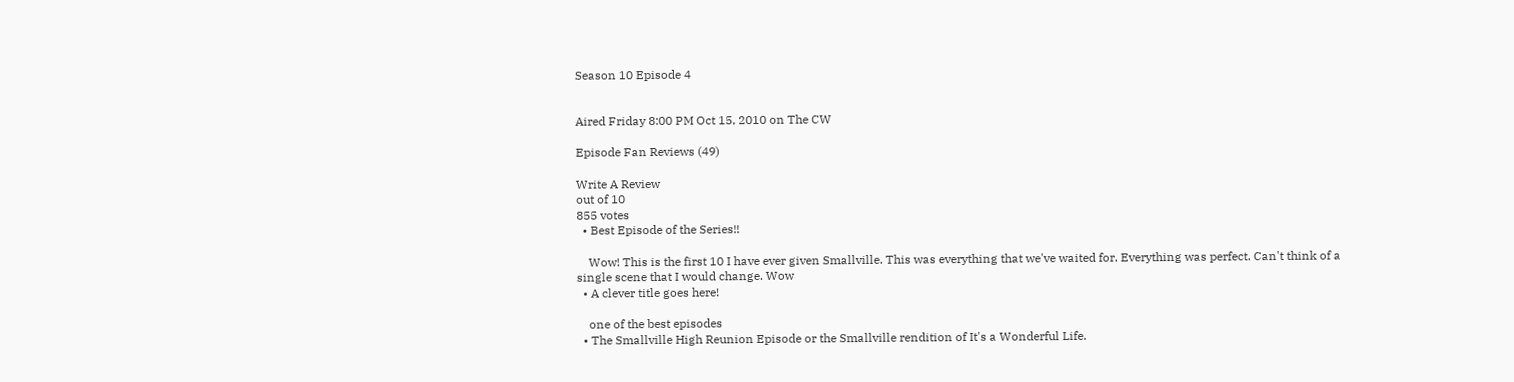Season 10 Episode 4


Aired Friday 8:00 PM Oct 15, 2010 on The CW

Episode Fan Reviews (49)

Write A Review
out of 10
855 votes
  • Best Episode of the Series!!

    Wow! This is the first 10 I have ever given Smallville. This was everything that we've waited for. Everything was perfect. Can't think of a single scene that I would change. Wow
  • A clever title goes here!

    one of the best episodes
  • The Smallville High Reunion Episode or the Smallville rendition of It's a Wonderful Life.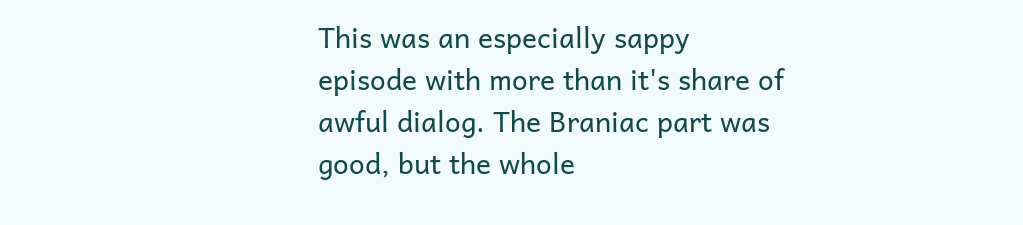This was an especially sappy episode with more than it's share of awful dialog. The Braniac part was good, but the whole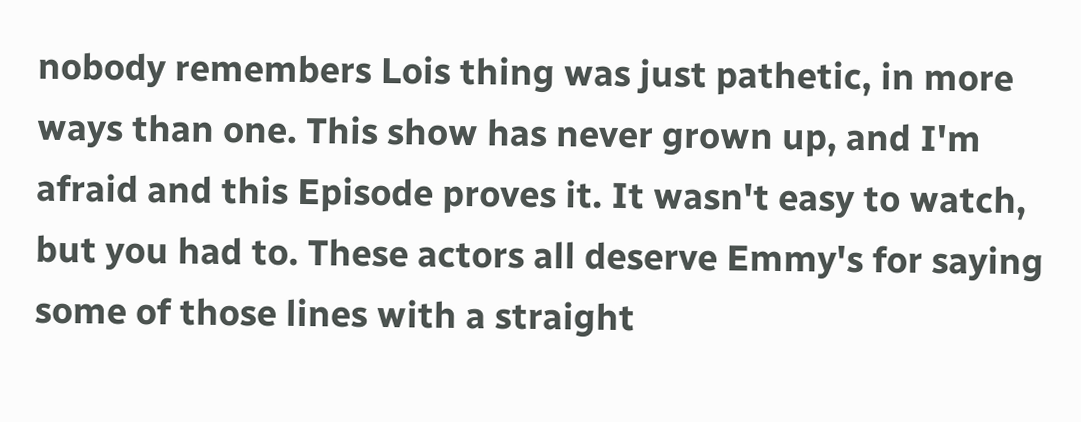nobody remembers Lois thing was just pathetic, in more ways than one. This show has never grown up, and I'm afraid and this Episode proves it. It wasn't easy to watch, but you had to. These actors all deserve Emmy's for saying some of those lines with a straight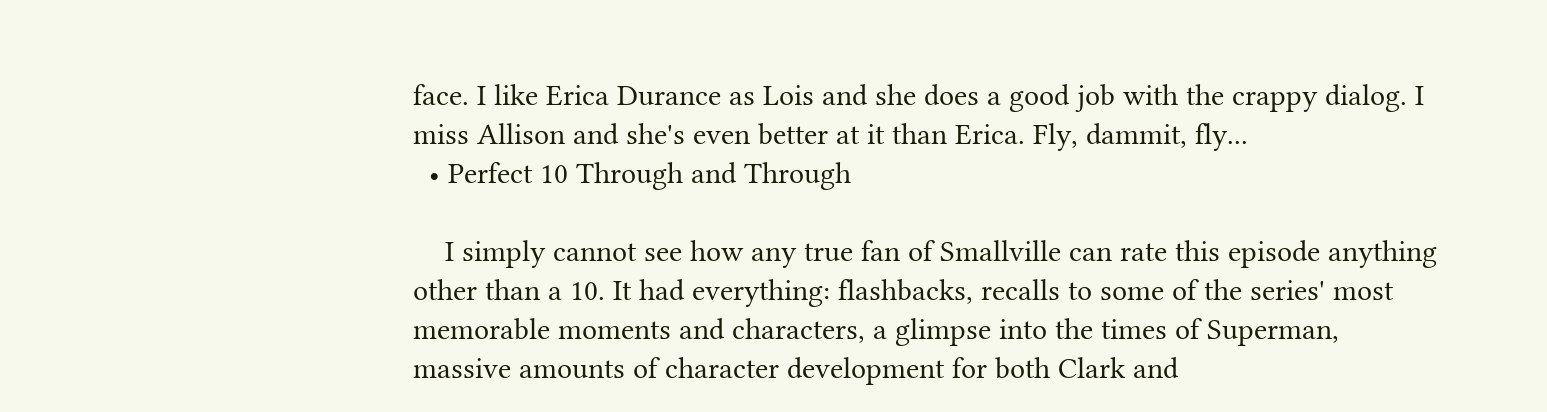face. I like Erica Durance as Lois and she does a good job with the crappy dialog. I miss Allison and she's even better at it than Erica. Fly, dammit, fly...
  • Perfect 10 Through and Through

    I simply cannot see how any true fan of Smallville can rate this episode anything other than a 10. It had everything: flashbacks, recalls to some of the series' most memorable moments and characters, a glimpse into the times of Superman, massive amounts of character development for both Clark and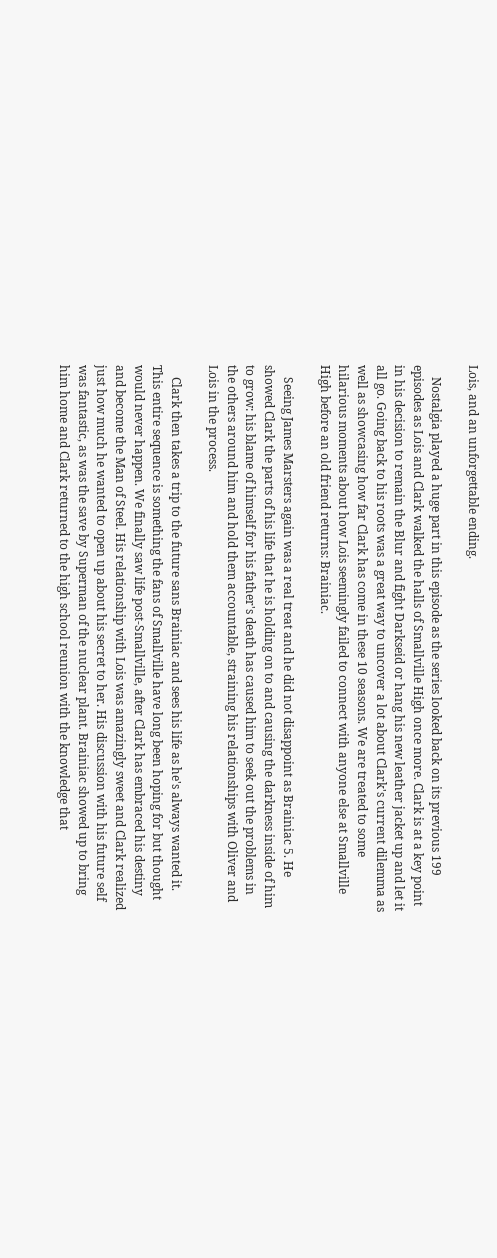Lois, and an unforgettable ending.

    Nostalgia played a huge part in this episode as the series looked back on its previous 199 episodes as Lois and Clark walked the halls of Smallville High once more. Clark is at a key point in his decision to remain the Blur and fight Darkseid or hang his new leather jacket up and let it all go. Going back to his roots was a great way to uncover a lot about Clark's current dilemma as well as showcasing how far Clark has come in these 10 seasons. We are treated to some hilarious moments about how Lois seemingly failed to connect with anyone else at Smallville High before an old friend returns: Brainiac.

    Seeing James Marsters again was a real treat and he did not disappoint as Brainiac 5. He showed Clark the parts of his life that he is holding on to and causing the darkness inside of him to grow: his blame of himself for his father's death has caused him to seek out the problems in the others around him and hold them accountable, straining his relationships with Oliver and Lois in the process.

    Clark then takes a trip to the future sans Brainiac and sees his life as he's always wanted it. This entire sequence is something the fans of Smallville have long been hoping for but thought would never happen. We finally saw life post-Smallville, after Clark has embraced his destiny and become the Man of Steel. His relationship with Lois was amazingly sweet and Clark realized just how much he wanted to open up about his secret to her. His discussion with his future self was fantastic, as was the save by Superman of the nuclear plant. Brainiac showed up to bring him home and Clark returned to the high school reunion with the knowledge that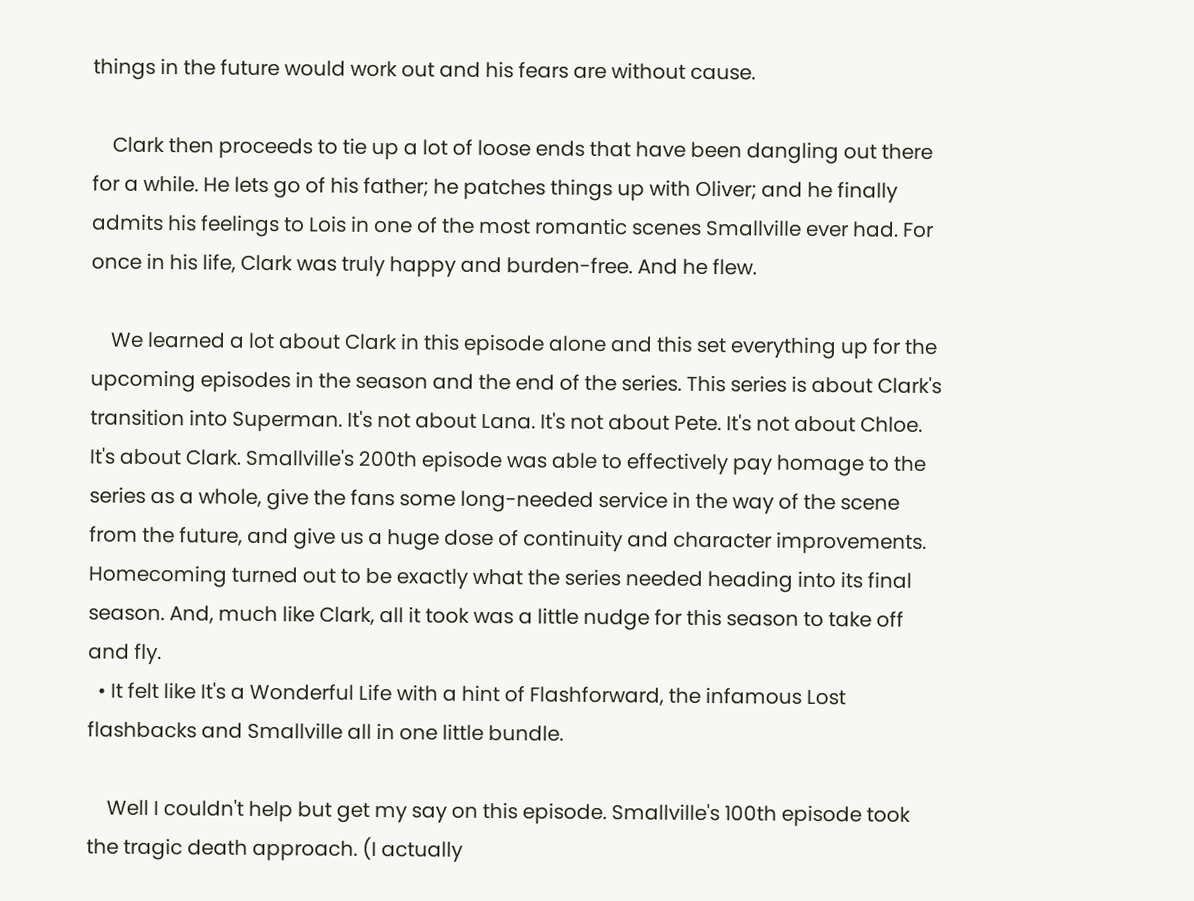things in the future would work out and his fears are without cause.

    Clark then proceeds to tie up a lot of loose ends that have been dangling out there for a while. He lets go of his father; he patches things up with Oliver; and he finally admits his feelings to Lois in one of the most romantic scenes Smallville ever had. For once in his life, Clark was truly happy and burden-free. And he flew.

    We learned a lot about Clark in this episode alone and this set everything up for the upcoming episodes in the season and the end of the series. This series is about Clark's transition into Superman. It's not about Lana. It's not about Pete. It's not about Chloe. It's about Clark. Smallville's 200th episode was able to effectively pay homage to the series as a whole, give the fans some long-needed service in the way of the scene from the future, and give us a huge dose of continuity and character improvements. Homecoming turned out to be exactly what the series needed heading into its final season. And, much like Clark, all it took was a little nudge for this season to take off and fly.
  • It felt like It's a Wonderful Life with a hint of Flashforward, the infamous Lost flashbacks and Smallville all in one little bundle.

    Well I couldn't help but get my say on this episode. Smallville's 100th episode took the tragic death approach. (I actually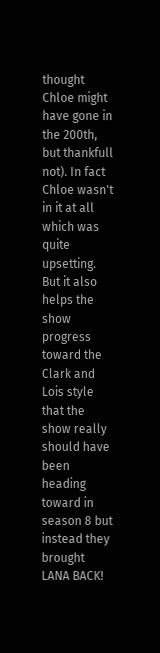thought Chloe might have gone in the 200th, but thankfull not). In fact Chloe wasn't in it at all which was quite upsetting. But it also helps the show progress toward the Clark and Lois style that the show really should have been heading toward in season 8 but instead they brought LANA BACK!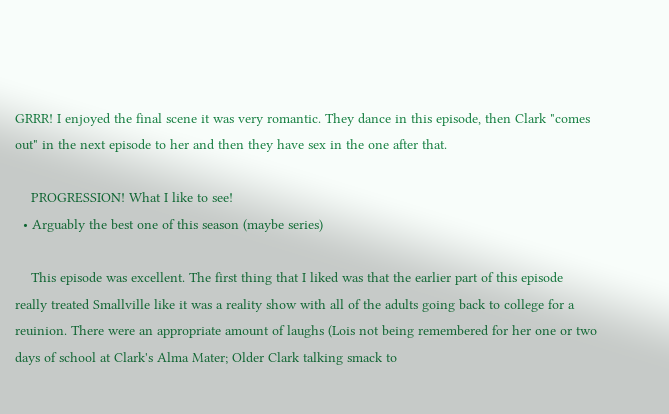GRRR! I enjoyed the final scene it was very romantic. They dance in this episode, then Clark "comes out" in the next episode to her and then they have sex in the one after that.

    PROGRESSION! What I like to see!
  • Arguably the best one of this season (maybe series)

    This episode was excellent. The first thing that I liked was that the earlier part of this episode really treated Smallville like it was a reality show with all of the adults going back to college for a reuinion. There were an appropriate amount of laughs (Lois not being remembered for her one or two days of school at Clark's Alma Mater; Older Clark talking smack to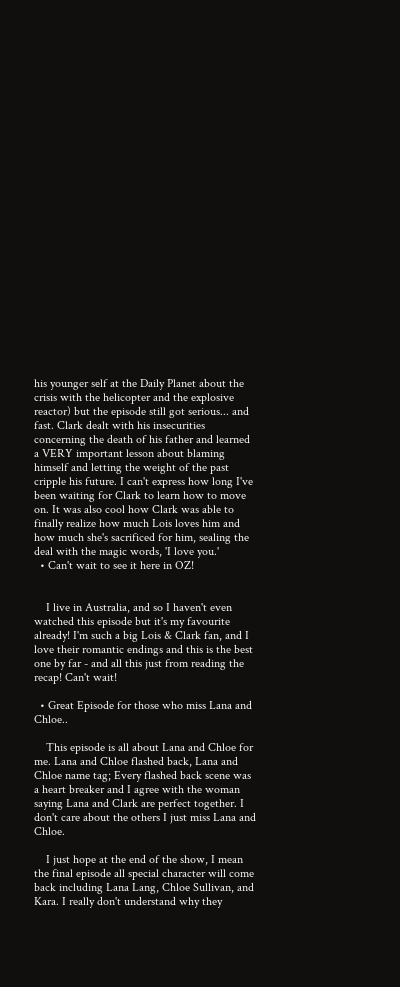his younger self at the Daily Planet about the crisis with the helicopter and the explosive reactor) but the episode still got serious... and fast. Clark dealt with his insecurities concerning the death of his father and learned a VERY important lesson about blaming himself and letting the weight of the past cripple his future. I can't express how long I've been waiting for Clark to learn how to move on. It was also cool how Clark was able to finally realize how much Lois loves him and how much she's sacrificed for him, sealing the deal with the magic words, 'I love you.'
  • Can't wait to see it here in OZ!


    I live in Australia, and so I haven't even watched this episode but it's my favourite already! I'm such a big Lois & Clark fan, and I love their romantic endings and this is the best one by far - and all this just from reading the recap! Can't wait!

  • Great Episode for those who miss Lana and Chloe..

    This episode is all about Lana and Chloe for me. Lana and Chloe flashed back, Lana and Chloe name tag; Every flashed back scene was a heart breaker and I agree with the woman saying Lana and Clark are perfect together. I don't care about the others I just miss Lana and Chloe.

    I just hope at the end of the show, I mean the final episode all special character will come back including Lana Lang, Chloe Sullivan, and Kara. I really don't understand why they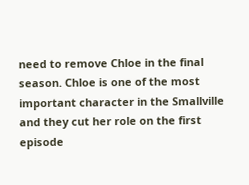need to remove Chloe in the final season. Chloe is one of the most important character in the Smallville and they cut her role on the first episode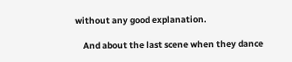without any good explanation.

    And about the last scene when they dance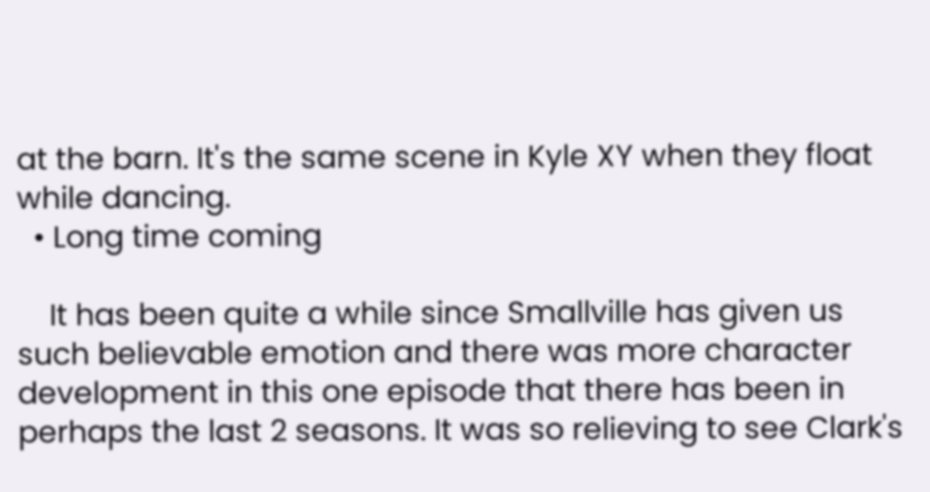at the barn. It's the same scene in Kyle XY when they float while dancing.
  • Long time coming

    It has been quite a while since Smallville has given us such believable emotion and there was more character development in this one episode that there has been in perhaps the last 2 seasons. It was so relieving to see Clark's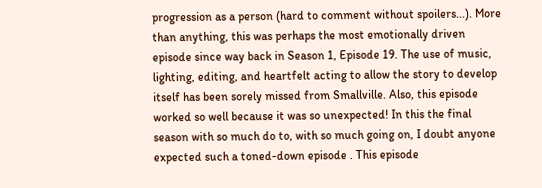progression as a person (hard to comment without spoilers...). More than anything, this was perhaps the most emotionally driven episode since way back in Season 1, Episode 19. The use of music, lighting, editing, and heartfelt acting to allow the story to develop itself has been sorely missed from Smallville. Also, this episode worked so well because it was so unexpected! In this the final season with so much do to, with so much going on, I doubt anyone expected such a toned-down episode . This episode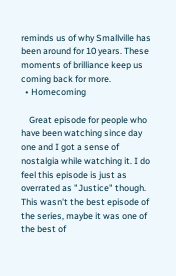reminds us of why Smallville has been around for 10 years. These moments of brilliance keep us coming back for more.
  • Homecoming

    Great episode for people who have been watching since day one and I got a sense of nostalgia while watching it. I do feel this episode is just as overrated as "Justice" though. This wasn't the best episode of the series, maybe it was one of the best of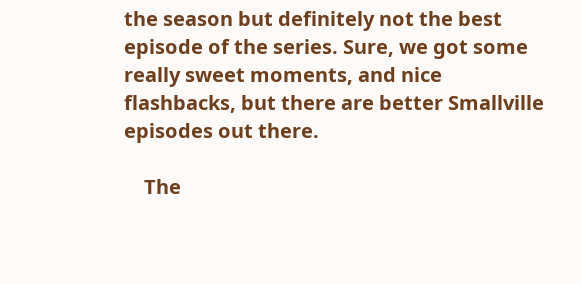the season but definitely not the best episode of the series. Sure, we got some really sweet moments, and nice flashbacks, but there are better Smallville episodes out there.

    The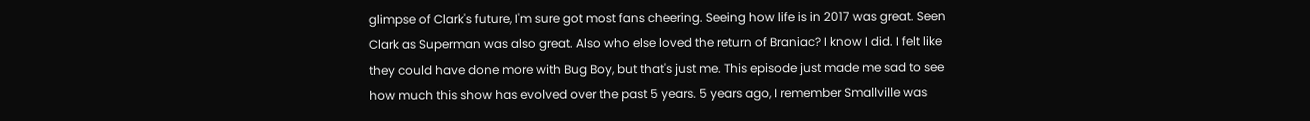glimpse of Clark's future, I'm sure got most fans cheering. Seeing how life is in 2017 was great. Seen Clark as Superman was also great. Also who else loved the return of Braniac? I know I did. I felt like they could have done more with Bug Boy, but that's just me. This episode just made me sad to see how much this show has evolved over the past 5 years. 5 years ago, I remember Smallville was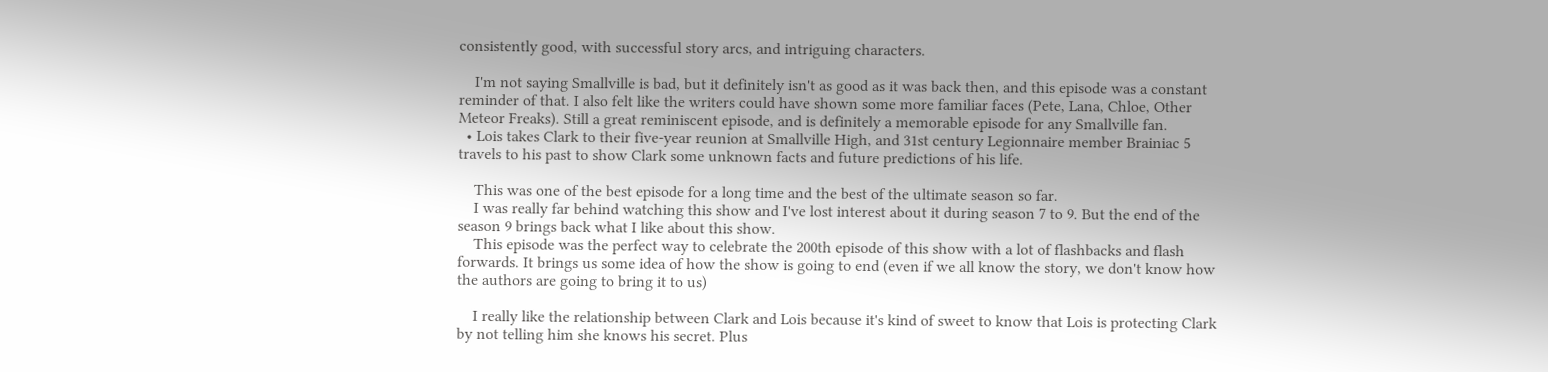consistently good, with successful story arcs, and intriguing characters.

    I'm not saying Smallville is bad, but it definitely isn't as good as it was back then, and this episode was a constant reminder of that. I also felt like the writers could have shown some more familiar faces (Pete, Lana, Chloe, Other Meteor Freaks). Still a great reminiscent episode, and is definitely a memorable episode for any Smallville fan.
  • Lois takes Clark to their five-year reunion at Smallville High, and 31st century Legionnaire member Brainiac 5 travels to his past to show Clark some unknown facts and future predictions of his life.

    This was one of the best episode for a long time and the best of the ultimate season so far.
    I was really far behind watching this show and I've lost interest about it during season 7 to 9. But the end of the season 9 brings back what I like about this show.
    This episode was the perfect way to celebrate the 200th episode of this show with a lot of flashbacks and flash forwards. It brings us some idea of how the show is going to end (even if we all know the story, we don't know how the authors are going to bring it to us)

    I really like the relationship between Clark and Lois because it's kind of sweet to know that Lois is protecting Clark by not telling him she knows his secret. Plus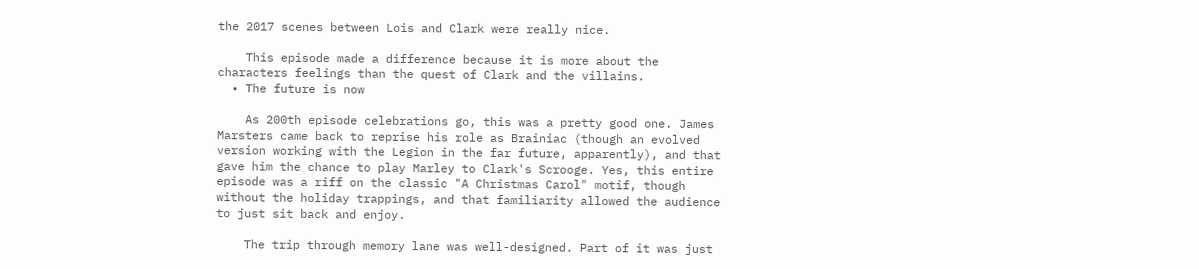the 2017 scenes between Lois and Clark were really nice.

    This episode made a difference because it is more about the characters feelings than the quest of Clark and the villains.
  • The future is now

    As 200th episode celebrations go, this was a pretty good one. James Marsters came back to reprise his role as Brainiac (though an evolved version working with the Legion in the far future, apparently), and that gave him the chance to play Marley to Clark's Scrooge. Yes, this entire episode was a riff on the classic "A Christmas Carol" motif, though without the holiday trappings, and that familiarity allowed the audience to just sit back and enjoy.

    The trip through memory lane was well-designed. Part of it was just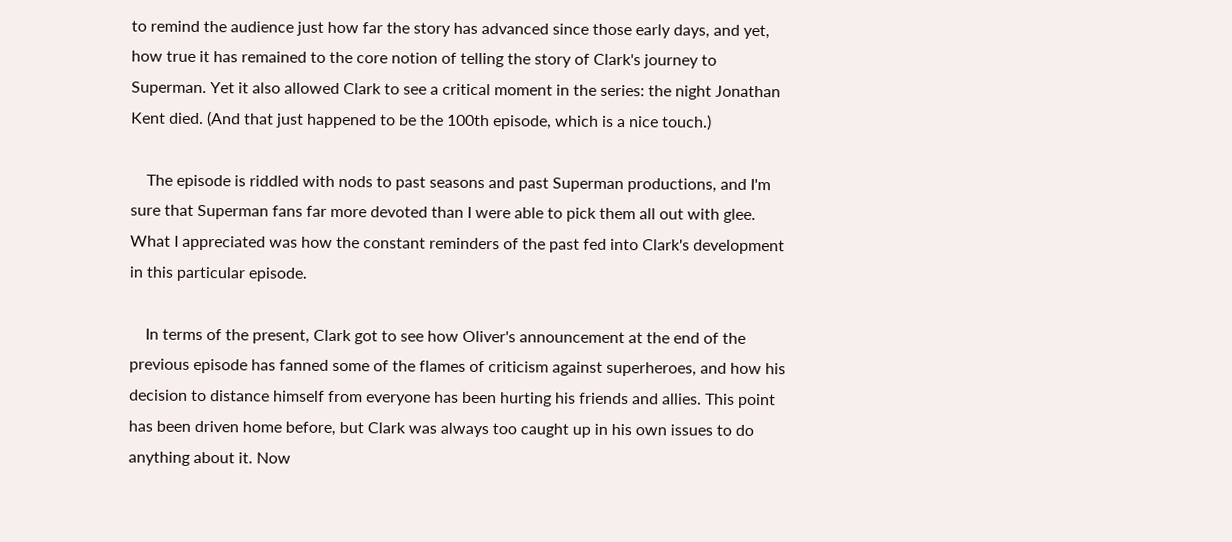to remind the audience just how far the story has advanced since those early days, and yet, how true it has remained to the core notion of telling the story of Clark's journey to Superman. Yet it also allowed Clark to see a critical moment in the series: the night Jonathan Kent died. (And that just happened to be the 100th episode, which is a nice touch.)

    The episode is riddled with nods to past seasons and past Superman productions, and I'm sure that Superman fans far more devoted than I were able to pick them all out with glee. What I appreciated was how the constant reminders of the past fed into Clark's development in this particular episode.

    In terms of the present, Clark got to see how Oliver's announcement at the end of the previous episode has fanned some of the flames of criticism against superheroes, and how his decision to distance himself from everyone has been hurting his friends and allies. This point has been driven home before, but Clark was always too caught up in his own issues to do anything about it. Now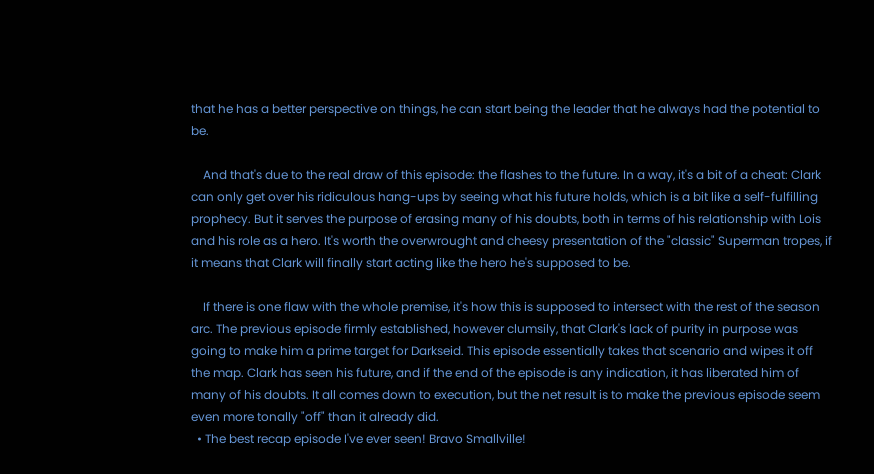that he has a better perspective on things, he can start being the leader that he always had the potential to be.

    And that's due to the real draw of this episode: the flashes to the future. In a way, it's a bit of a cheat: Clark can only get over his ridiculous hang-ups by seeing what his future holds, which is a bit like a self-fulfilling prophecy. But it serves the purpose of erasing many of his doubts, both in terms of his relationship with Lois and his role as a hero. It's worth the overwrought and cheesy presentation of the "classic" Superman tropes, if it means that Clark will finally start acting like the hero he's supposed to be.

    If there is one flaw with the whole premise, it's how this is supposed to intersect with the rest of the season arc. The previous episode firmly established, however clumsily, that Clark's lack of purity in purpose was going to make him a prime target for Darkseid. This episode essentially takes that scenario and wipes it off the map. Clark has seen his future, and if the end of the episode is any indication, it has liberated him of many of his doubts. It all comes down to execution, but the net result is to make the previous episode seem even more tonally "off" than it already did.
  • The best recap episode I've ever seen! Bravo Smallville!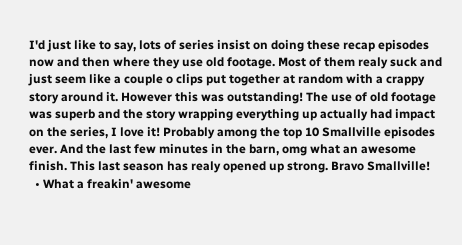I'd just like to say, lots of series insist on doing these recap episodes now and then where they use old footage. Most of them realy suck and just seem like a couple o clips put together at random with a crappy story around it. However this was outstanding! The use of old footage was superb and the story wrapping everything up actually had impact on the series, I love it! Probably among the top 10 Smallville episodes ever. And the last few minutes in the barn, omg what an awesome finish. This last season has realy opened up strong. Bravo Smallville!
  • What a freakin' awesome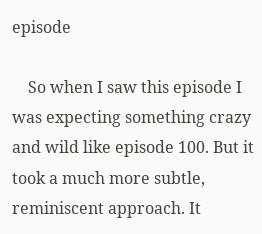episode

    So when I saw this episode I was expecting something crazy and wild like episode 100. But it took a much more subtle, reminiscent approach. It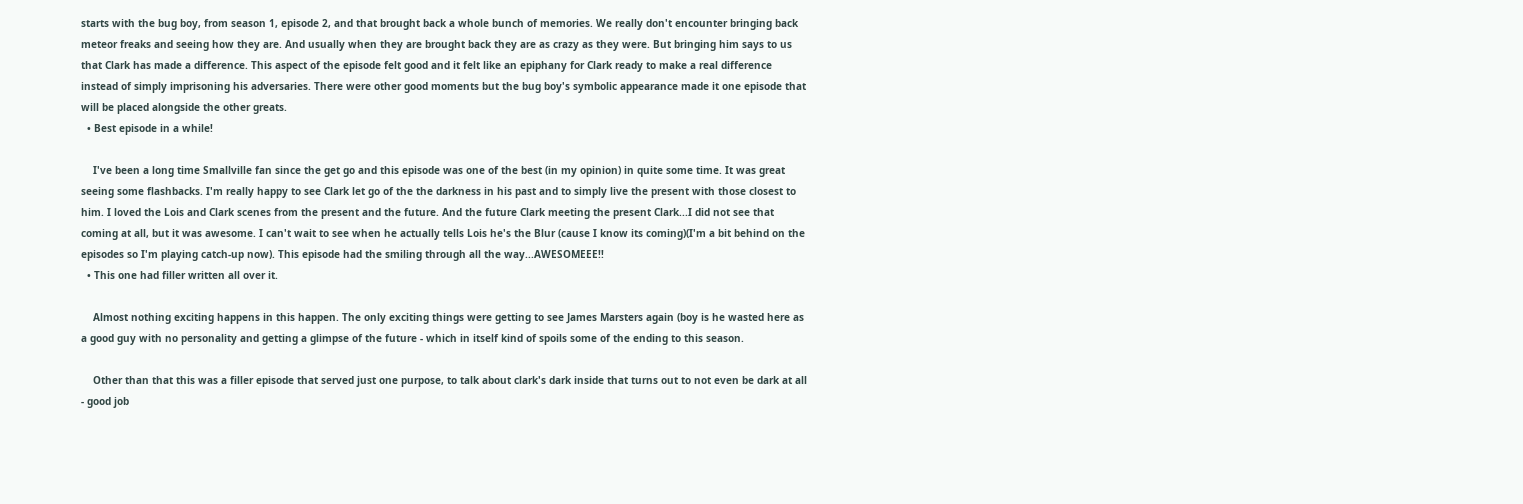starts with the bug boy, from season 1, episode 2, and that brought back a whole bunch of memories. We really don't encounter bringing back meteor freaks and seeing how they are. And usually when they are brought back they are as crazy as they were. But bringing him says to us that Clark has made a difference. This aspect of the episode felt good and it felt like an epiphany for Clark ready to make a real difference instead of simply imprisoning his adversaries. There were other good moments but the bug boy's symbolic appearance made it one episode that will be placed alongside the other greats.
  • Best episode in a while!

    I've been a long time Smallville fan since the get go and this episode was one of the best (in my opinion) in quite some time. It was great seeing some flashbacks. I'm really happy to see Clark let go of the the darkness in his past and to simply live the present with those closest to him. I loved the Lois and Clark scenes from the present and the future. And the future Clark meeting the present Clark...I did not see that coming at all, but it was awesome. I can't wait to see when he actually tells Lois he's the Blur (cause I know its coming)(I'm a bit behind on the episodes so I'm playing catch-up now). This episode had the smiling through all the way...AWESOMEEE!!
  • This one had filler written all over it.

    Almost nothing exciting happens in this happen. The only exciting things were getting to see James Marsters again (boy is he wasted here as a good guy with no personality and getting a glimpse of the future - which in itself kind of spoils some of the ending to this season.

    Other than that this was a filler episode that served just one purpose, to talk about clark's dark inside that turns out to not even be dark at all - good job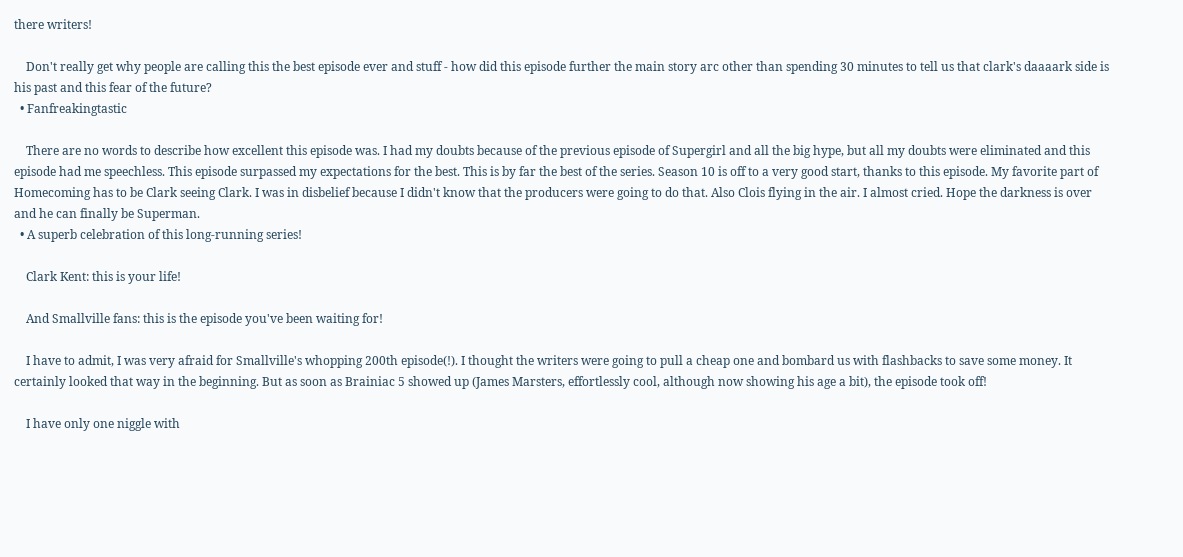there writers!

    Don't really get why people are calling this the best episode ever and stuff - how did this episode further the main story arc other than spending 30 minutes to tell us that clark's daaaark side is his past and this fear of the future?
  • Fanfreakingtastic

    There are no words to describe how excellent this episode was. I had my doubts because of the previous episode of Supergirl and all the big hype, but all my doubts were eliminated and this episode had me speechless. This episode surpassed my expectations for the best. This is by far the best of the series. Season 10 is off to a very good start, thanks to this episode. My favorite part of Homecoming has to be Clark seeing Clark. I was in disbelief because I didn't know that the producers were going to do that. Also Clois flying in the air. I almost cried. Hope the darkness is over and he can finally be Superman.
  • A superb celebration of this long-running series!

    Clark Kent: this is your life!

    And Smallville fans: this is the episode you've been waiting for!

    I have to admit, I was very afraid for Smallville's whopping 200th episode(!). I thought the writers were going to pull a cheap one and bombard us with flashbacks to save some money. It certainly looked that way in the beginning. But as soon as Brainiac 5 showed up (James Marsters, effortlessly cool, although now showing his age a bit), the episode took off!

    I have only one niggle with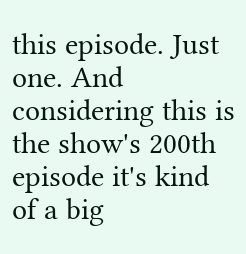this episode. Just one. And considering this is the show's 200th episode it's kind of a big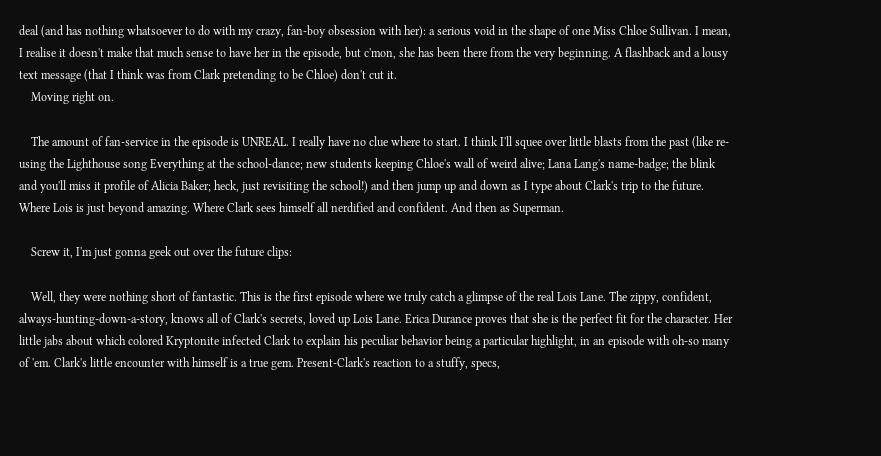deal (and has nothing whatsoever to do with my crazy, fan-boy obsession with her): a serious void in the shape of one Miss Chloe Sullivan. I mean, I realise it doesn't make that much sense to have her in the episode, but c'mon, she has been there from the very beginning. A flashback and a lousy text message (that I think was from Clark pretending to be Chloe) don't cut it.
    Moving right on.

    The amount of fan-service in the episode is UNREAL. I really have no clue where to start. I think I'll squee over little blasts from the past (like re-using the Lighthouse song Everything at the school-dance; new students keeping Chloe's wall of weird alive; Lana Lang's name-badge; the blink and you'll miss it profile of Alicia Baker; heck, just revisiting the school!) and then jump up and down as I type about Clark's trip to the future. Where Lois is just beyond amazing. Where Clark sees himself all nerdified and confident. And then as Superman.

    Screw it, I'm just gonna geek out over the future clips:

    Well, they were nothing short of fantastic. This is the first episode where we truly catch a glimpse of the real Lois Lane. The zippy, confident, always-hunting-down-a-story, knows all of Clark's secrets, loved up Lois Lane. Erica Durance proves that she is the perfect fit for the character. Her little jabs about which colored Kryptonite infected Clark to explain his peculiar behavior being a particular highlight, in an episode with oh-so many of 'em. Clark's little encounter with himself is a true gem. Present-Clark's reaction to a stuffy, specs,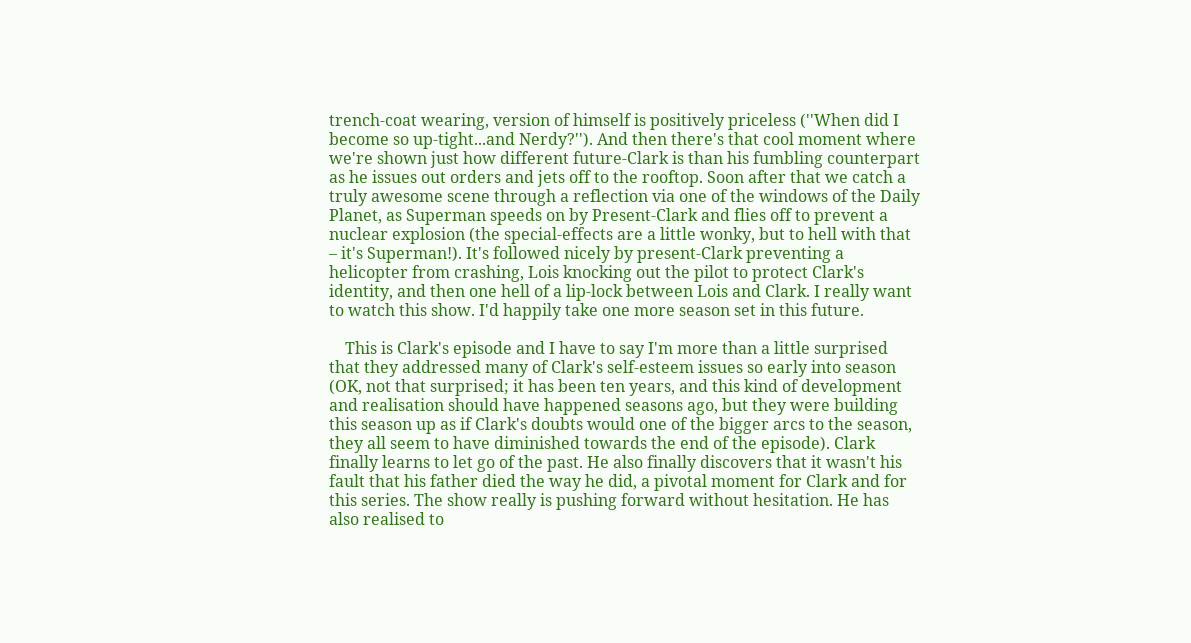trench-coat wearing, version of himself is positively priceless (''When did I become so up-tight...and Nerdy?''). And then there's that cool moment where we're shown just how different future-Clark is than his fumbling counterpart as he issues out orders and jets off to the rooftop. Soon after that we catch a truly awesome scene through a reflection via one of the windows of the Daily Planet, as Superman speeds on by Present-Clark and flies off to prevent a nuclear explosion (the special-effects are a little wonky, but to hell with that – it's Superman!). It's followed nicely by present-Clark preventing a helicopter from crashing, Lois knocking out the pilot to protect Clark's identity, and then one hell of a lip-lock between Lois and Clark. I really want to watch this show. I'd happily take one more season set in this future.

    This is Clark's episode and I have to say I'm more than a little surprised that they addressed many of Clark's self-esteem issues so early into season (OK, not that surprised; it has been ten years, and this kind of development and realisation should have happened seasons ago, but they were building this season up as if Clark's doubts would one of the bigger arcs to the season, they all seem to have diminished towards the end of the episode). Clark finally learns to let go of the past. He also finally discovers that it wasn't his fault that his father died the way he did, a pivotal moment for Clark and for this series. The show really is pushing forward without hesitation. He has also realised to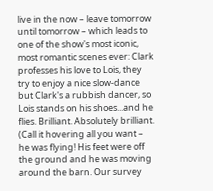live in the now – leave tomorrow until tomorrow – which leads to one of the show's most iconic, most romantic scenes ever: Clark professes his love to Lois, they try to enjoy a nice slow-dance but Clark's a rubbish dancer, so Lois stands on his shoes...and he flies. Brilliant. Absolutely brilliant. (Call it hovering all you want – he was flying! His feet were off the ground and he was moving around the barn. Our survey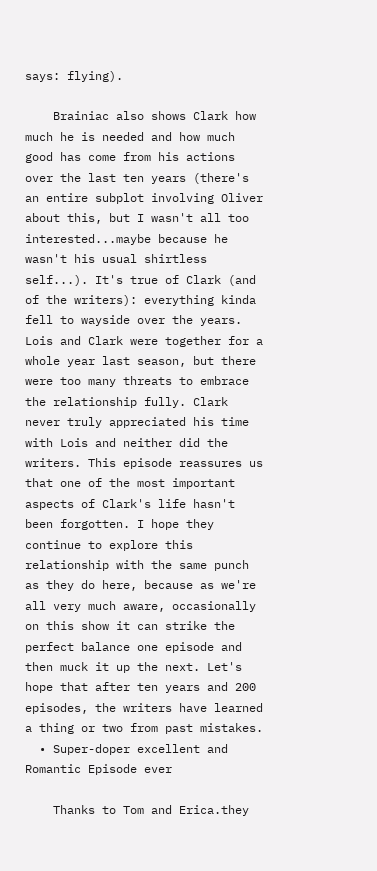says: flying).

    Brainiac also shows Clark how much he is needed and how much good has come from his actions over the last ten years (there's an entire subplot involving Oliver about this, but I wasn't all too interested...maybe because he wasn't his usual shirtless self...). It's true of Clark (and of the writers): everything kinda fell to wayside over the years. Lois and Clark were together for a whole year last season, but there were too many threats to embrace the relationship fully. Clark never truly appreciated his time with Lois and neither did the writers. This episode reassures us that one of the most important aspects of Clark's life hasn't been forgotten. I hope they continue to explore this relationship with the same punch as they do here, because as we're all very much aware, occasionally on this show it can strike the perfect balance one episode and then muck it up the next. Let's hope that after ten years and 200 episodes, the writers have learned a thing or two from past mistakes.
  • Super-doper excellent and Romantic Episode ever

    Thanks to Tom and Erica.they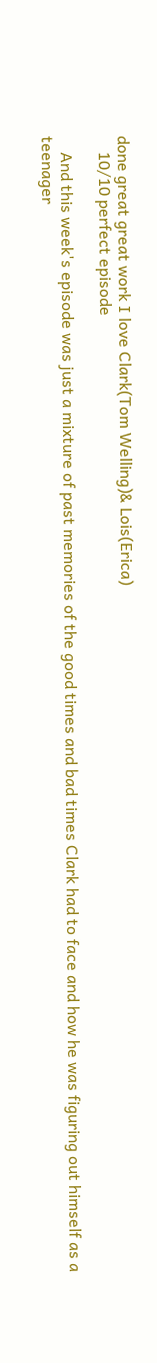done great great work I love Clark(Tom Welling)& Lois(Erica)
    10/10 perfect episode

    And this week's episode was just a mixture of past memories of the good times and bad times Clark had to face and how he was figuring out himself as a teenager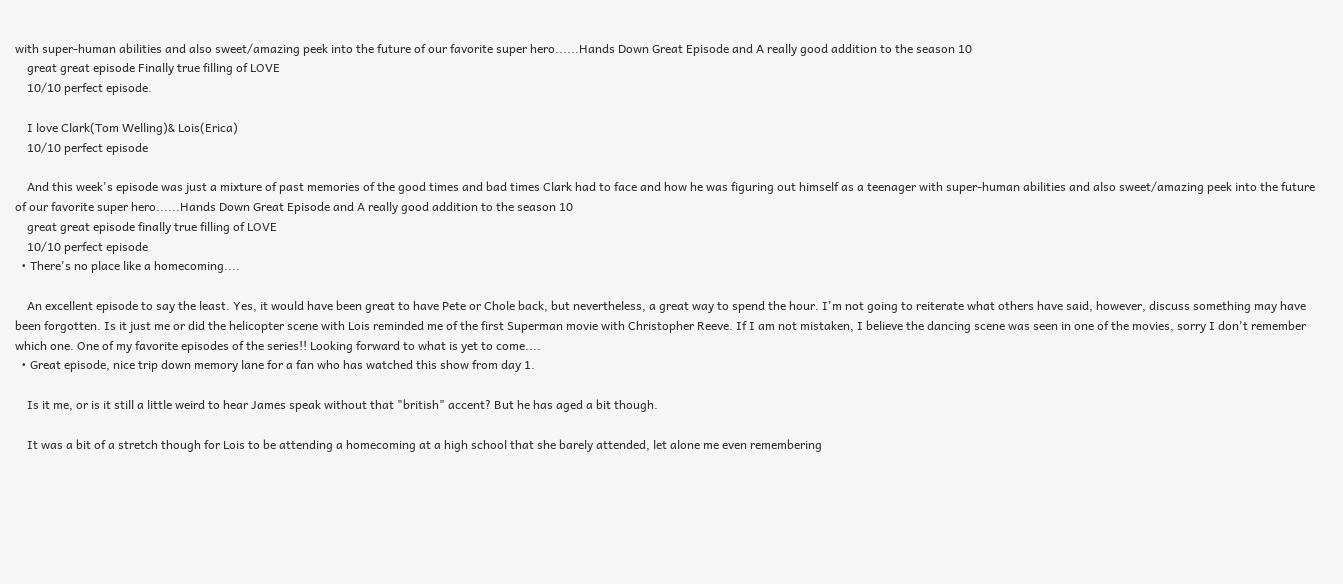with super-human abilities and also sweet/amazing peek into the future of our favorite super hero......Hands Down Great Episode and A really good addition to the season 10
    great great episode Finally true filling of LOVE
    10/10 perfect episode.

    I love Clark(Tom Welling)& Lois(Erica)
    10/10 perfect episode

    And this week's episode was just a mixture of past memories of the good times and bad times Clark had to face and how he was figuring out himself as a teenager with super-human abilities and also sweet/amazing peek into the future of our favorite super hero......Hands Down Great Episode and A really good addition to the season 10
    great great episode finally true filling of LOVE
    10/10 perfect episode
  • There's no place like a homecoming....

    An excellent episode to say the least. Yes, it would have been great to have Pete or Chole back, but nevertheless, a great way to spend the hour. I'm not going to reiterate what others have said, however, discuss something may have been forgotten. Is it just me or did the helicopter scene with Lois reminded me of the first Superman movie with Christopher Reeve. If I am not mistaken, I believe the dancing scene was seen in one of the movies, sorry I don't remember which one. One of my favorite episodes of the series!! Looking forward to what is yet to come....
  • Great episode, nice trip down memory lane for a fan who has watched this show from day 1.

    Is it me, or is it still a little weird to hear James speak without that "british" accent? But he has aged a bit though.

    It was a bit of a stretch though for Lois to be attending a homecoming at a high school that she barely attended, let alone me even remembering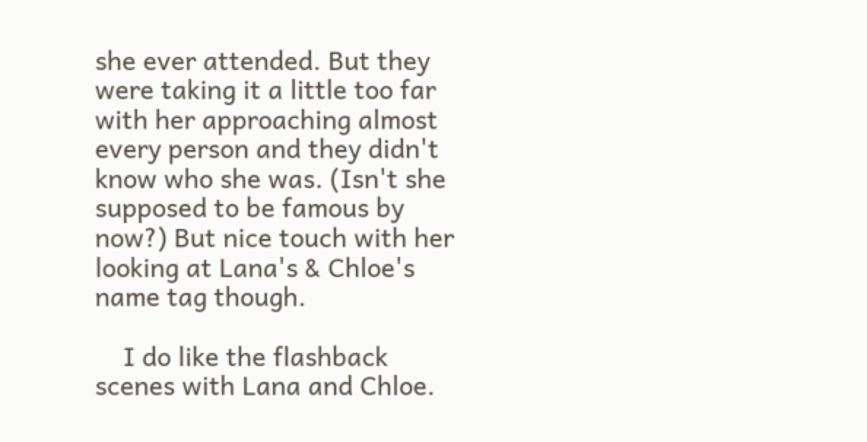she ever attended. But they were taking it a little too far with her approaching almost every person and they didn't know who she was. (Isn't she supposed to be famous by now?) But nice touch with her looking at Lana's & Chloe's name tag though.

    I do like the flashback scenes with Lana and Chloe.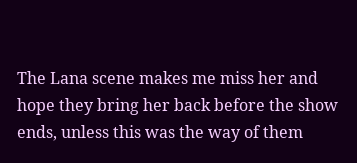The Lana scene makes me miss her and hope they bring her back before the show ends, unless this was the way of them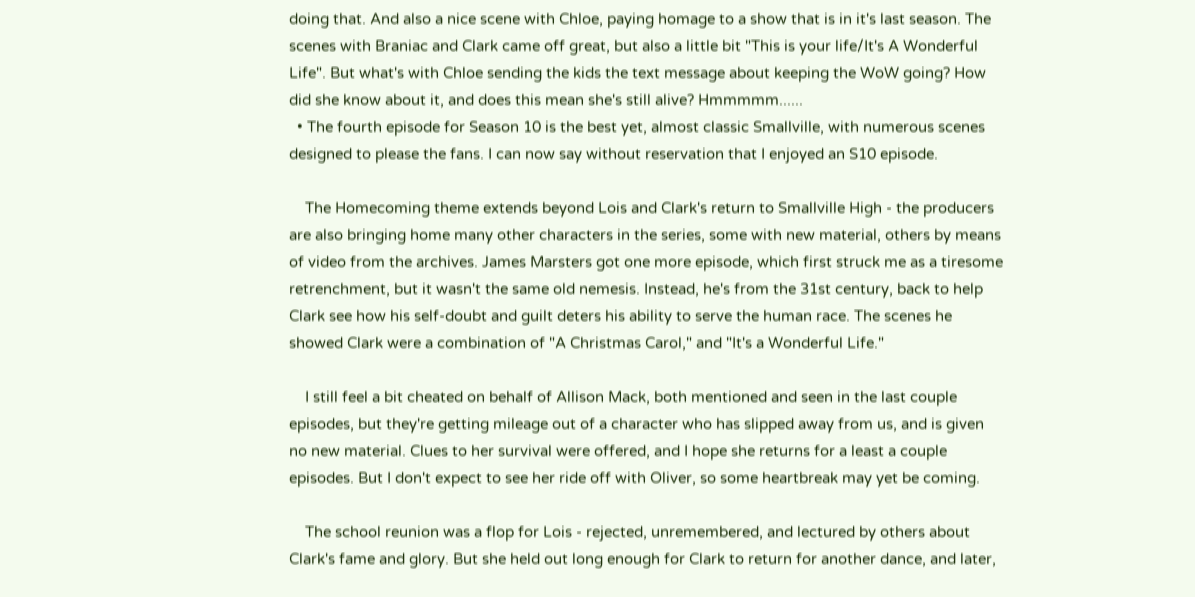doing that. And also a nice scene with Chloe, paying homage to a show that is in it's last season. The scenes with Braniac and Clark came off great, but also a little bit "This is your life/It's A Wonderful Life". But what's with Chloe sending the kids the text message about keeping the WoW going? How did she know about it, and does this mean she's still alive? Hmmmmm......
  • The fourth episode for Season 10 is the best yet, almost classic Smallville, with numerous scenes designed to please the fans. I can now say without reservation that I enjoyed an S10 episode.

    The Homecoming theme extends beyond Lois and Clark's return to Smallville High - the producers are also bringing home many other characters in the series, some with new material, others by means of video from the archives. James Marsters got one more episode, which first struck me as a tiresome retrenchment, but it wasn't the same old nemesis. Instead, he's from the 31st century, back to help Clark see how his self-doubt and guilt deters his ability to serve the human race. The scenes he showed Clark were a combination of "A Christmas Carol," and "It's a Wonderful Life."

    I still feel a bit cheated on behalf of Allison Mack, both mentioned and seen in the last couple episodes, but they're getting mileage out of a character who has slipped away from us, and is given no new material. Clues to her survival were offered, and I hope she returns for a least a couple episodes. But I don't expect to see her ride off with Oliver, so some heartbreak may yet be coming.

    The school reunion was a flop for Lois - rejected, unremembered, and lectured by others about Clark's fame and glory. But she held out long enough for Clark to return for another dance, and later,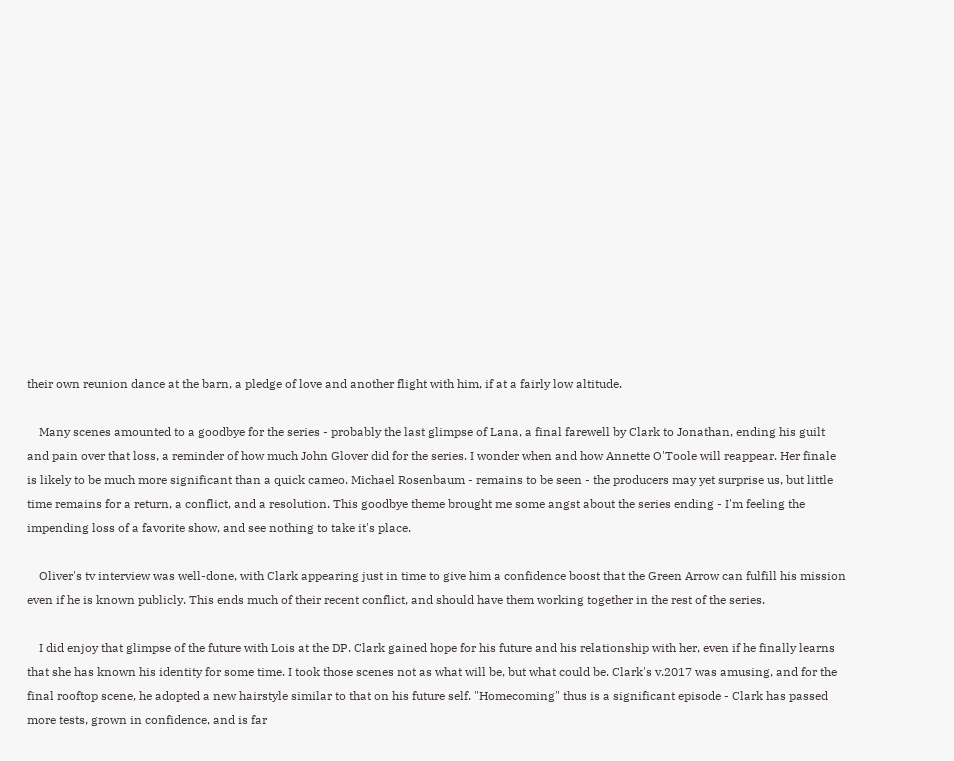their own reunion dance at the barn, a pledge of love and another flight with him, if at a fairly low altitude.

    Many scenes amounted to a goodbye for the series - probably the last glimpse of Lana, a final farewell by Clark to Jonathan, ending his guilt and pain over that loss, a reminder of how much John Glover did for the series. I wonder when and how Annette O'Toole will reappear. Her finale is likely to be much more significant than a quick cameo. Michael Rosenbaum - remains to be seen - the producers may yet surprise us, but little time remains for a return, a conflict, and a resolution. This goodbye theme brought me some angst about the series ending - I'm feeling the impending loss of a favorite show, and see nothing to take it's place.

    Oliver's tv interview was well-done, with Clark appearing just in time to give him a confidence boost that the Green Arrow can fulfill his mission even if he is known publicly. This ends much of their recent conflict, and should have them working together in the rest of the series.

    I did enjoy that glimpse of the future with Lois at the DP. Clark gained hope for his future and his relationship with her, even if he finally learns that she has known his identity for some time. I took those scenes not as what will be, but what could be. Clark's v.2017 was amusing, and for the final rooftop scene, he adopted a new hairstyle similar to that on his future self. "Homecoming" thus is a significant episode - Clark has passed more tests, grown in confidence, and is far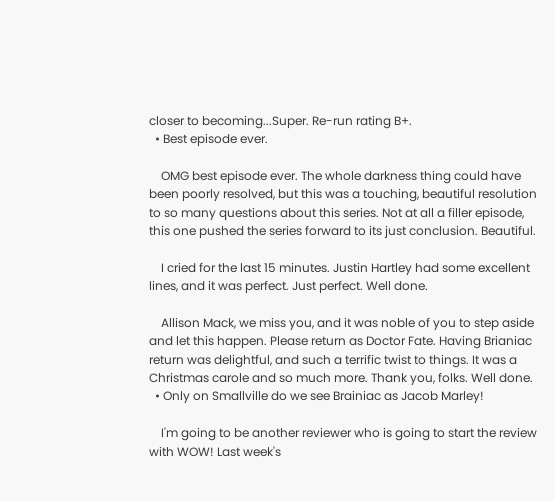closer to becoming...Super. Re-run rating B+.
  • Best episode ever.

    OMG best episode ever. The whole darkness thing could have been poorly resolved, but this was a touching, beautiful resolution to so many questions about this series. Not at all a filler episode, this one pushed the series forward to its just conclusion. Beautiful.

    I cried for the last 15 minutes. Justin Hartley had some excellent lines, and it was perfect. Just perfect. Well done.

    Allison Mack, we miss you, and it was noble of you to step aside and let this happen. Please return as Doctor Fate. Having Brianiac return was delightful, and such a terrific twist to things. It was a Christmas carole and so much more. Thank you, folks. Well done.
  • Only on Smallville do we see Brainiac as Jacob Marley!

    I'm going to be another reviewer who is going to start the review with WOW! Last week's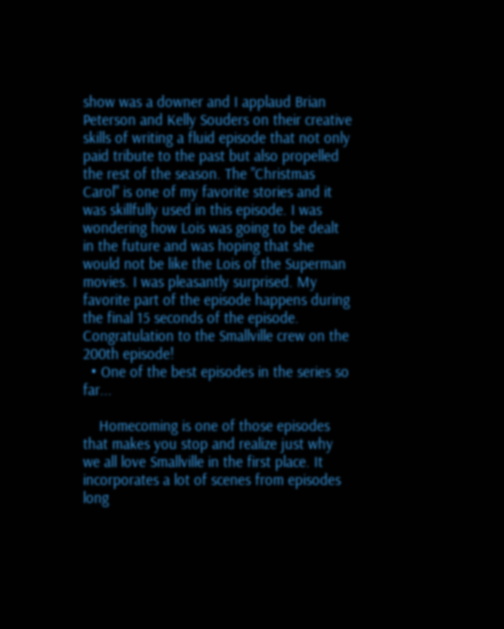show was a downer and I applaud Brian Peterson and Kelly Souders on their creative skills of writing a fluid episode that not only paid tribute to the past but also propelled the rest of the season. The "Christmas Carol" is one of my favorite stories and it was skillfully used in this episode. I was wondering how Lois was going to be dealt in the future and was hoping that she would not be like the Lois of the Superman movies. I was pleasantly surprised. My favorite part of the episode happens during the final 15 seconds of the episode. Congratulation to the Smallville crew on the 200th episode!
  • One of the best episodes in the series so far...

    Homecoming is one of those episodes that makes you stop and realize just why we all love Smallville in the first place. It incorporates a lot of scenes from episodes long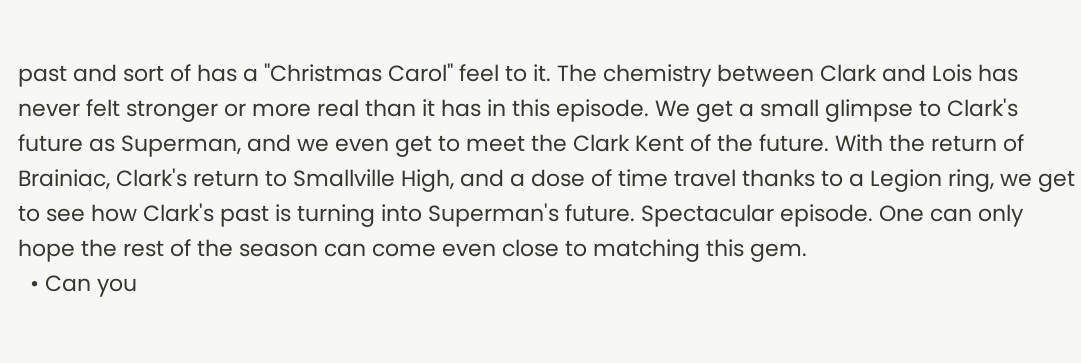past and sort of has a "Christmas Carol" feel to it. The chemistry between Clark and Lois has never felt stronger or more real than it has in this episode. We get a small glimpse to Clark's future as Superman, and we even get to meet the Clark Kent of the future. With the return of Brainiac, Clark's return to Smallville High, and a dose of time travel thanks to a Legion ring, we get to see how Clark's past is turning into Superman's future. Spectacular episode. One can only hope the rest of the season can come even close to matching this gem.
  • Can you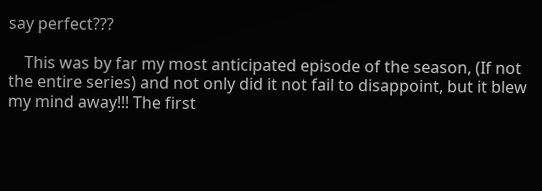say perfect???

    This was by far my most anticipated episode of the season, (If not the entire series) and not only did it not fail to disappoint, but it blew my mind away!!! The first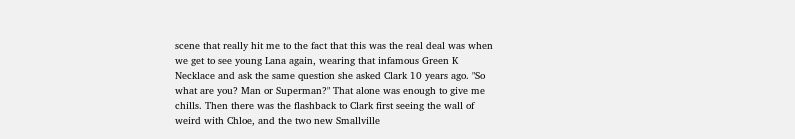scene that really hit me to the fact that this was the real deal was when we get to see young Lana again, wearing that infamous Green K Necklace and ask the same question she asked Clark 10 years ago. "So what are you? Man or Superman?" That alone was enough to give me chills. Then there was the flashback to Clark first seeing the wall of weird with Chloe, and the two new Smallville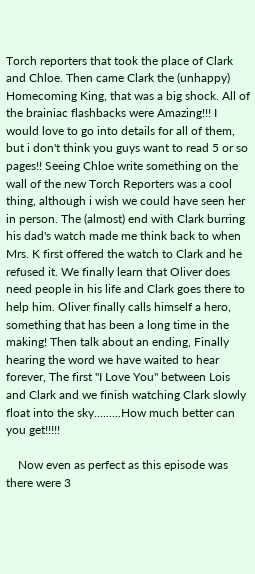Torch reporters that took the place of Clark and Chloe. Then came Clark the (unhappy) Homecoming King, that was a big shock. All of the brainiac flashbacks were Amazing!!! I would love to go into details for all of them, but i don't think you guys want to read 5 or so pages!! Seeing Chloe write something on the wall of the new Torch Reporters was a cool thing, although i wish we could have seen her in person. The (almost) end with Clark burring his dad's watch made me think back to when Mrs. K first offered the watch to Clark and he refused it. We finally learn that Oliver does need people in his life and Clark goes there to help him. Oliver finally calls himself a hero, something that has been a long time in the making! Then talk about an ending, Finally hearing the word we have waited to hear forever, The first "I Love You" between Lois and Clark and we finish watching Clark slowly float into the sky.........How much better can you get!!!!!

    Now even as perfect as this episode was there were 3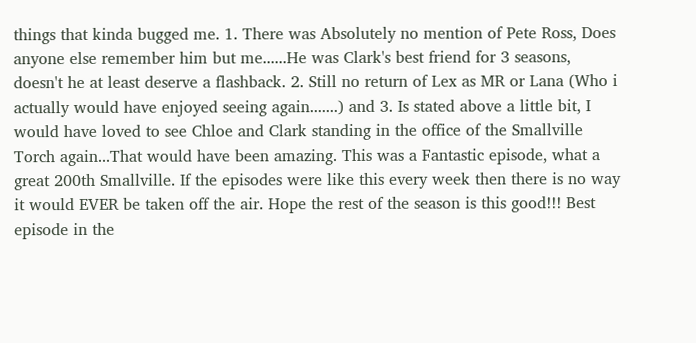things that kinda bugged me. 1. There was Absolutely no mention of Pete Ross, Does anyone else remember him but me......He was Clark's best friend for 3 seasons, doesn't he at least deserve a flashback. 2. Still no return of Lex as MR or Lana (Who i actually would have enjoyed seeing again.......) and 3. Is stated above a little bit, I would have loved to see Chloe and Clark standing in the office of the Smallville Torch again...That would have been amazing. This was a Fantastic episode, what a great 200th Smallville. If the episodes were like this every week then there is no way it would EVER be taken off the air. Hope the rest of the season is this good!!! Best episode in the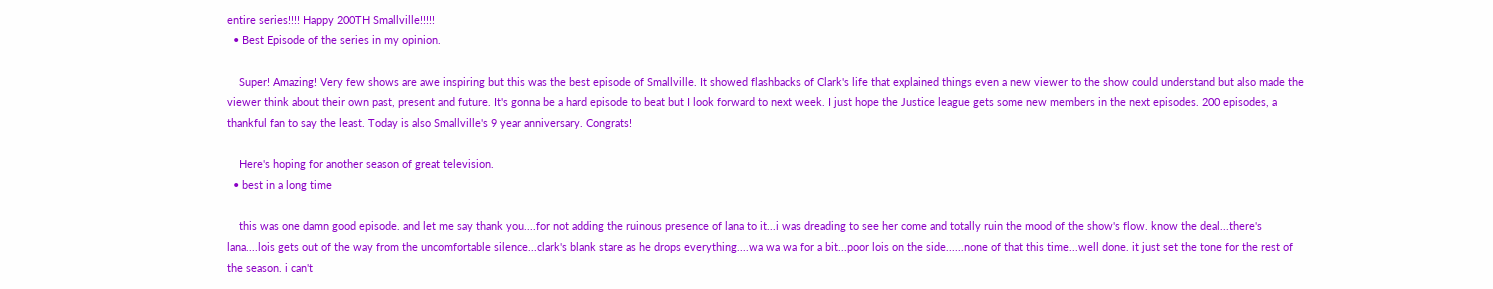entire series!!!! Happy 200TH Smallville!!!!!
  • Best Episode of the series in my opinion.

    Super! Amazing! Very few shows are awe inspiring but this was the best episode of Smallville. It showed flashbacks of Clark's life that explained things even a new viewer to the show could understand but also made the viewer think about their own past, present and future. It's gonna be a hard episode to beat but I look forward to next week. I just hope the Justice league gets some new members in the next episodes. 200 episodes, a thankful fan to say the least. Today is also Smallville's 9 year anniversary. Congrats!

    Here's hoping for another season of great television.
  • best in a long time

    this was one damn good episode. and let me say thank you....for not adding the ruinous presence of lana to it...i was dreading to see her come and totally ruin the mood of the show's flow. know the deal...there's lana....lois gets out of the way from the uncomfortable silence...clark's blank stare as he drops everything....wa wa wa for a bit...poor lois on the side......none of that this time...well done. it just set the tone for the rest of the season. i can't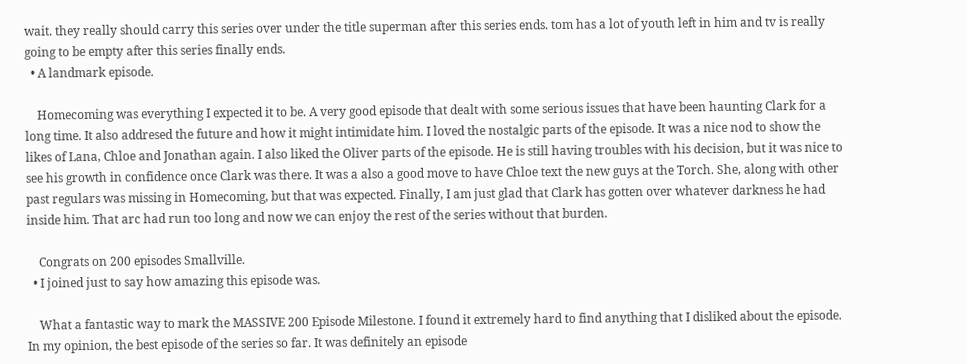wait. they really should carry this series over under the title superman after this series ends. tom has a lot of youth left in him and tv is really going to be empty after this series finally ends.
  • A landmark episode.

    Homecoming was everything I expected it to be. A very good episode that dealt with some serious issues that have been haunting Clark for a long time. It also addresed the future and how it might intimidate him. I loved the nostalgic parts of the episode. It was a nice nod to show the likes of Lana, Chloe and Jonathan again. I also liked the Oliver parts of the episode. He is still having troubles with his decision, but it was nice to see his growth in confidence once Clark was there. It was a also a good move to have Chloe text the new guys at the Torch. She, along with other past regulars was missing in Homecoming, but that was expected. Finally, I am just glad that Clark has gotten over whatever darkness he had inside him. That arc had run too long and now we can enjoy the rest of the series without that burden.

    Congrats on 200 episodes Smallville.
  • I joined just to say how amazing this episode was.

    What a fantastic way to mark the MASSIVE 200 Episode Milestone. I found it extremely hard to find anything that I disliked about the episode. In my opinion, the best episode of the series so far. It was definitely an episode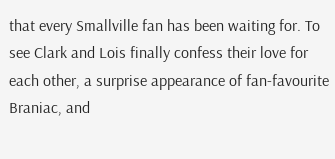that every Smallville fan has been waiting for. To see Clark and Lois finally confess their love for each other, a surprise appearance of fan-favourite Braniac, and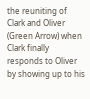the reuniting of Clark and Oliver (Green Arrow) when Clark finally responds to Oliver by showing up to his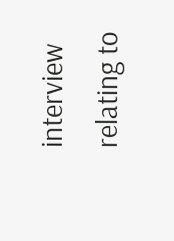interview relating to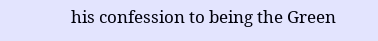his confession to being the Green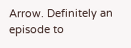Arrow. Definitely an episode to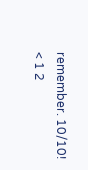remember. 10/10!
< 1 2